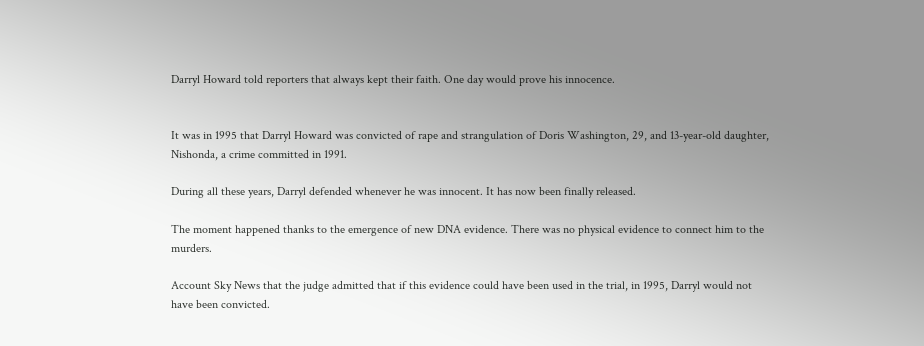Darryl Howard told reporters that always kept their faith. One day would prove his innocence.


It was in 1995 that Darryl Howard was convicted of rape and strangulation of Doris Washington, 29, and 13-year-old daughter, Nishonda, a crime committed in 1991.

During all these years, Darryl defended whenever he was innocent. It has now been finally released.

The moment happened thanks to the emergence of new DNA evidence. There was no physical evidence to connect him to the murders.

Account Sky News that the judge admitted that if this evidence could have been used in the trial, in 1995, Darryl would not have been convicted.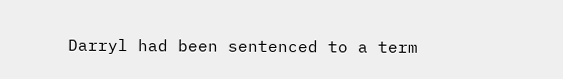Darryl had been sentenced to a term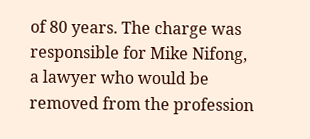of 80 years. The charge was responsible for Mike Nifong, a lawyer who would be removed from the profession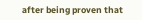after being proven that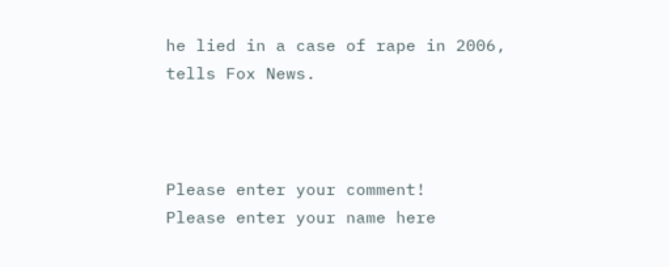he lied in a case of rape in 2006, tells Fox News.



Please enter your comment!
Please enter your name here